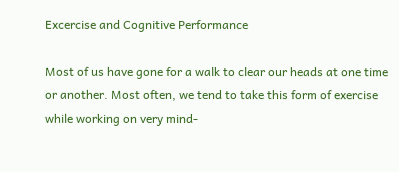Excercise and Cognitive Performance

Most of us have gone for a walk to clear our heads at one time or another. Most often, we tend to take this form of exercise while working on very mind-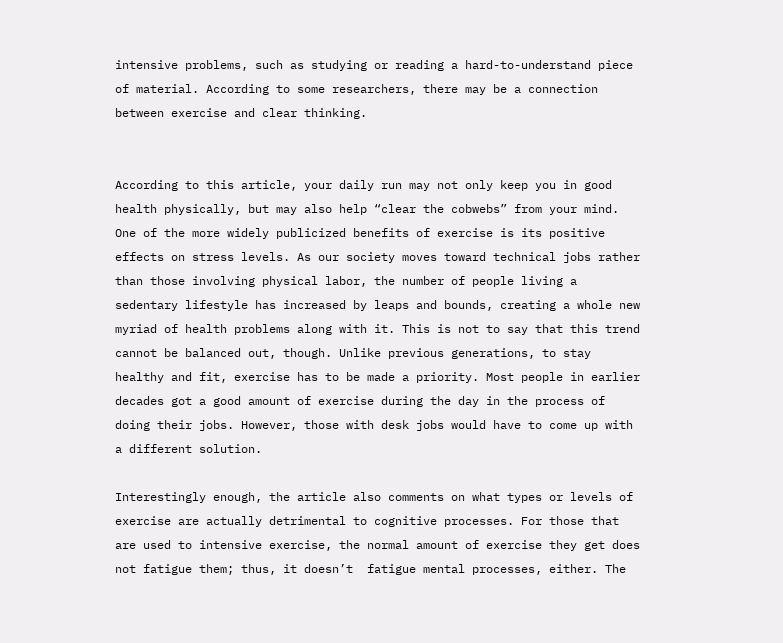intensive problems, such as studying or reading a hard-to-understand piece of material. According to some researchers, there may be a connection between exercise and clear thinking.


According to this article, your daily run may not only keep you in good health physically, but may also help “clear the cobwebs” from your mind. One of the more widely publicized benefits of exercise is its positive effects on stress levels. As our society moves toward technical jobs rather than those involving physical labor, the number of people living a sedentary lifestyle has increased by leaps and bounds, creating a whole new myriad of health problems along with it. This is not to say that this trend cannot be balanced out, though. Unlike previous generations, to stay healthy and fit, exercise has to be made a priority. Most people in earlier decades got a good amount of exercise during the day in the process of doing their jobs. However, those with desk jobs would have to come up with a different solution.

Interestingly enough, the article also comments on what types or levels of exercise are actually detrimental to cognitive processes. For those that are used to intensive exercise, the normal amount of exercise they get does not fatigue them; thus, it doesn’t  fatigue mental processes, either. The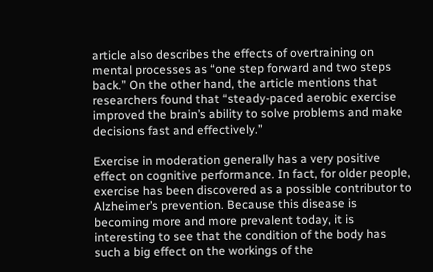article also describes the effects of overtraining on mental processes as “one step forward and two steps back.” On the other hand, the article mentions that researchers found that “steady-paced aerobic exercise improved the brain’s ability to solve problems and make decisions fast and effectively.”

Exercise in moderation generally has a very positive effect on cognitive performance. In fact, for older people, exercise has been discovered as a possible contributor to Alzheimer’s prevention. Because this disease is becoming more and more prevalent today, it is interesting to see that the condition of the body has such a big effect on the workings of the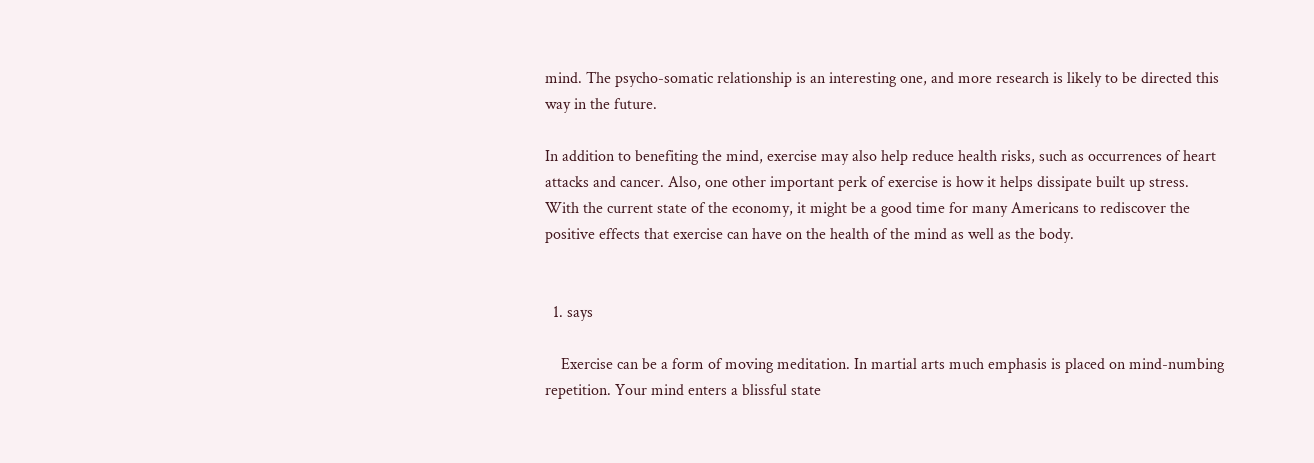mind. The psycho-somatic relationship is an interesting one, and more research is likely to be directed this way in the future.

In addition to benefiting the mind, exercise may also help reduce health risks, such as occurrences of heart attacks and cancer. Also, one other important perk of exercise is how it helps dissipate built up stress. With the current state of the economy, it might be a good time for many Americans to rediscover the positive effects that exercise can have on the health of the mind as well as the body.


  1. says

    Exercise can be a form of moving meditation. In martial arts much emphasis is placed on mind-numbing repetition. Your mind enters a blissful state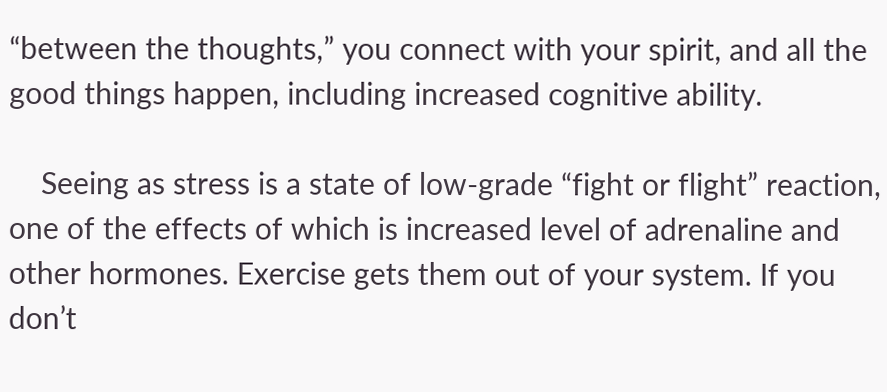“between the thoughts,” you connect with your spirit, and all the good things happen, including increased cognitive ability.

    Seeing as stress is a state of low-grade “fight or flight” reaction, one of the effects of which is increased level of adrenaline and other hormones. Exercise gets them out of your system. If you don’t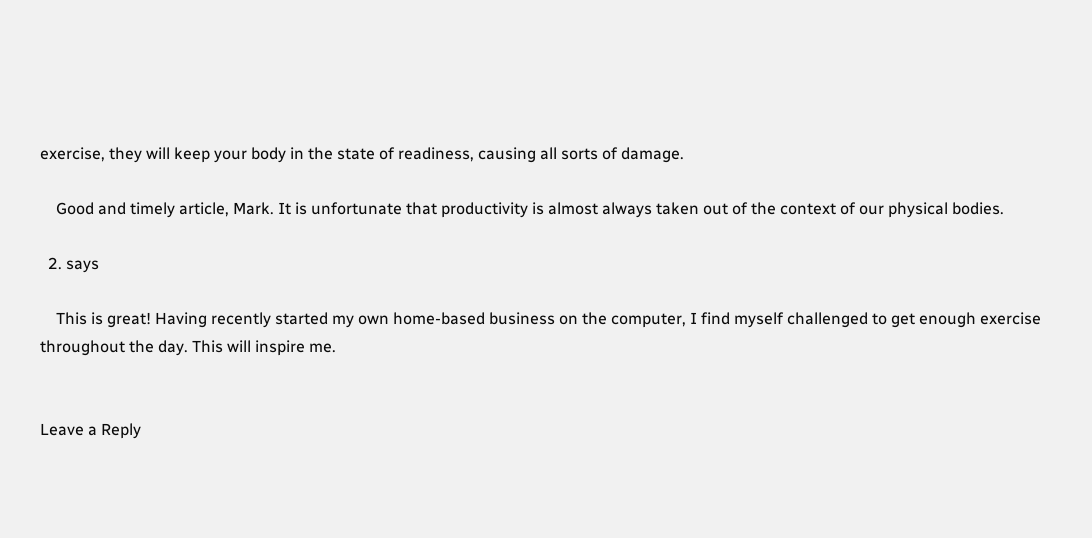exercise, they will keep your body in the state of readiness, causing all sorts of damage.

    Good and timely article, Mark. It is unfortunate that productivity is almost always taken out of the context of our physical bodies.

  2. says

    This is great! Having recently started my own home-based business on the computer, I find myself challenged to get enough exercise throughout the day. This will inspire me.


Leave a Reply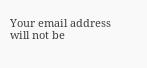Your email address will not be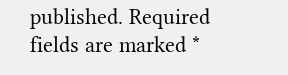published. Required fields are marked *